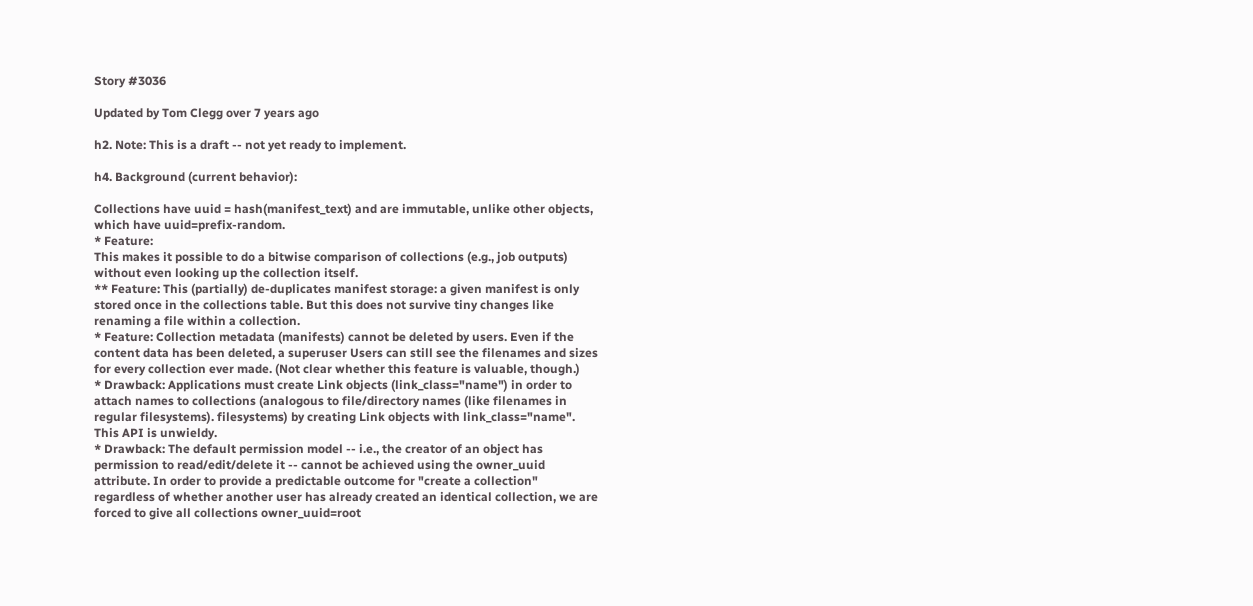Story #3036

Updated by Tom Clegg over 7 years ago

h2. Note: This is a draft -- not yet ready to implement.

h4. Background (current behavior):

Collections have uuid = hash(manifest_text) and are immutable, unlike other objects, which have uuid=prefix-random.
* Feature:
This makes it possible to do a bitwise comparison of collections (e.g., job outputs) without even looking up the collection itself.
** Feature: This (partially) de-duplicates manifest storage: a given manifest is only stored once in the collections table. But this does not survive tiny changes like renaming a file within a collection.
* Feature: Collection metadata (manifests) cannot be deleted by users. Even if the content data has been deleted, a superuser Users can still see the filenames and sizes for every collection ever made. (Not clear whether this feature is valuable, though.)
* Drawback: Applications must create Link objects (link_class="name") in order to
attach names to collections (analogous to file/directory names (like filenames in regular filesystems). filesystems) by creating Link objects with link_class="name". This API is unwieldy.
* Drawback: The default permission model -- i.e., the creator of an object has permission to read/edit/delete it -- cannot be achieved using the owner_uuid attribute. In order to provide a predictable outcome for "create a collection" regardless of whether another user has already created an identical collection, we are forced to give all collections owner_uuid=root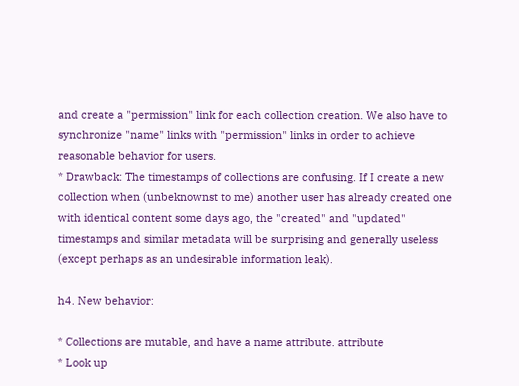and create a "permission" link for each collection creation. We also have to synchronize "name" links with "permission" links in order to achieve reasonable behavior for users.
* Drawback: The timestamps of collections are confusing. If I create a new collection when (unbeknownst to me) another user has already created one with identical content some days ago, the "created" and "updated" timestamps and similar metadata will be surprising and generally useless (except perhaps as an undesirable information leak).

h4. New behavior:

* Collections are mutable, and have a name attribute. attribute
* Look up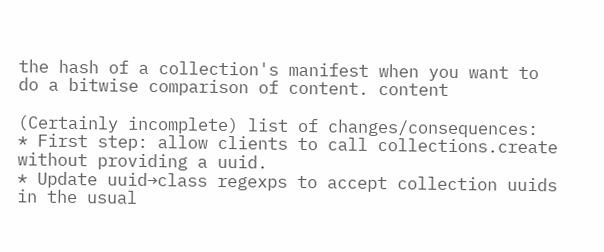the hash of a collection's manifest when you want to do a bitwise comparison of content. content

(Certainly incomplete) list of changes/consequences:
* First step: allow clients to call collections.create without providing a uuid.
* Update uuid→class regexps to accept collection uuids in the usual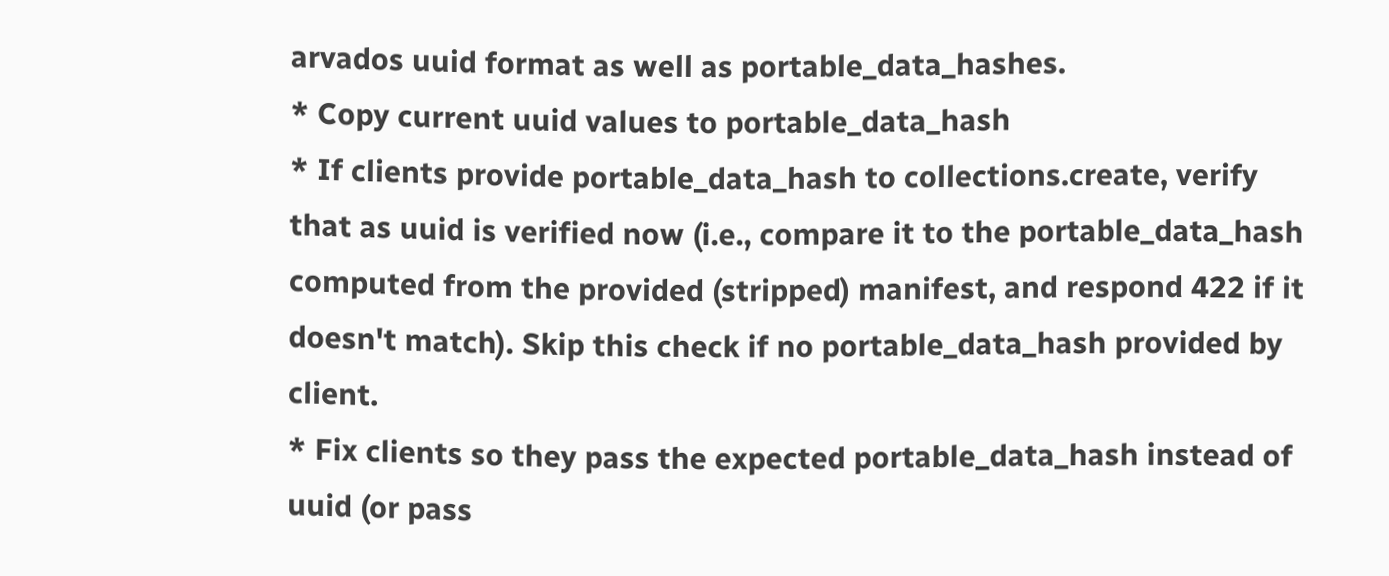arvados uuid format as well as portable_data_hashes.
* Copy current uuid values to portable_data_hash
* If clients provide portable_data_hash to collections.create, verify that as uuid is verified now (i.e., compare it to the portable_data_hash computed from the provided (stripped) manifest, and respond 422 if it doesn't match). Skip this check if no portable_data_hash provided by client.
* Fix clients so they pass the expected portable_data_hash instead of uuid (or pass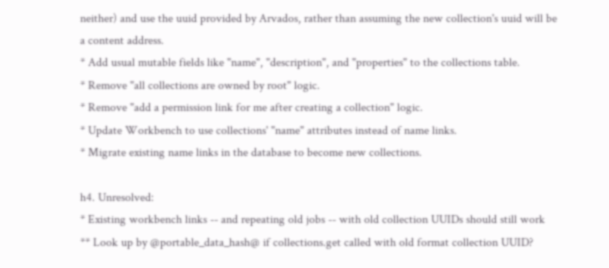neither) and use the uuid provided by Arvados, rather than assuming the new collection's uuid will be a content address.
* Add usual mutable fields like "name", "description", and "properties" to the collections table.
* Remove "all collections are owned by root" logic.
* Remove "add a permission link for me after creating a collection" logic.
* Update Workbench to use collections' "name" attributes instead of name links.
* Migrate existing name links in the database to become new collections.

h4. Unresolved:
* Existing workbench links -- and repeating old jobs -- with old collection UUIDs should still work
** Look up by @portable_data_hash@ if collections.get called with old format collection UUID?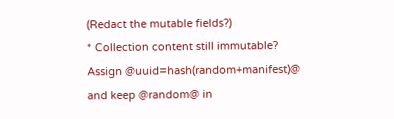(Redact the mutable fields?)
* Collection content still immutable? Assign @uuid=hash(random+manifest)@ and keep @random@ in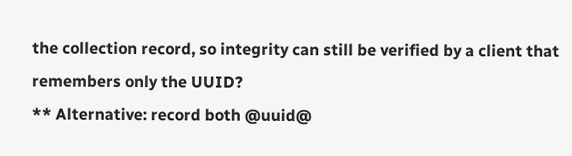the collection record, so integrity can still be verified by a client that remembers only the UUID?
** Alternative: record both @uuid@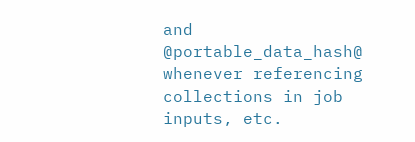and @portable_data_hash@ whenever referencing collections in job inputs, etc.